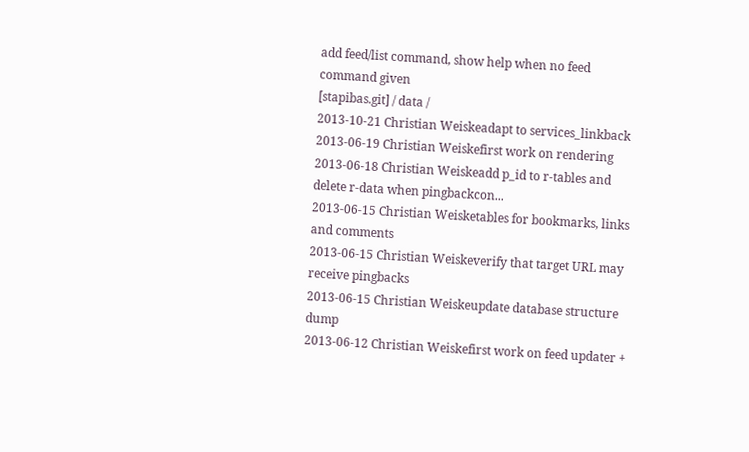add feed/list command, show help when no feed command given
[stapibas.git] / data /
2013-10-21 Christian Weiskeadapt to services_linkback
2013-06-19 Christian Weiskefirst work on rendering
2013-06-18 Christian Weiskeadd p_id to r-tables and delete r-data when pingbackcon...
2013-06-15 Christian Weisketables for bookmarks, links and comments
2013-06-15 Christian Weiskeverify that target URL may receive pingbacks
2013-06-15 Christian Weiskeupdate database structure dump
2013-06-12 Christian Weiskefirst work on feed updater +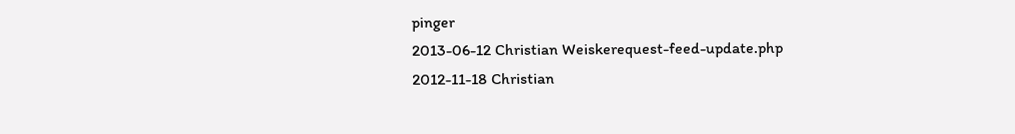pinger
2013-06-12 Christian Weiskerequest-feed-update.php
2012-11-18 Christian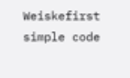Weiskefirst simple code